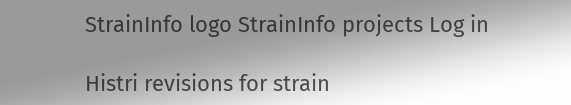StrainInfo logo StrainInfo projects Log in

Histri revisions for strain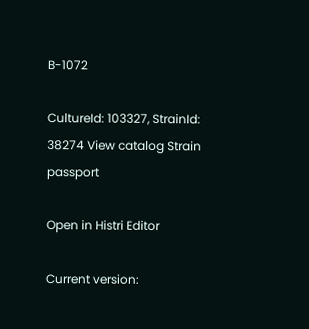B-1072

CultureId: 103327, StrainId: 38274 View catalog Strain passport

Open in Histri Editor

Current version: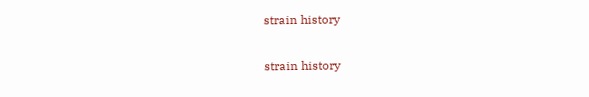strain history


strain history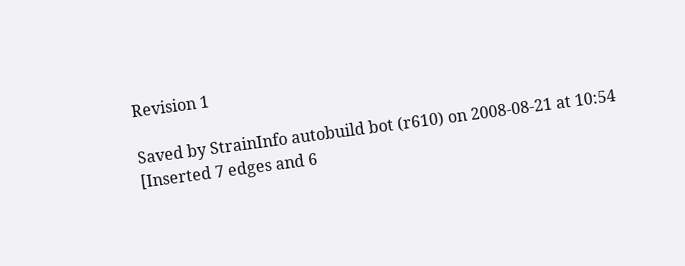Revision 1

Saved by StrainInfo autobuild bot (r610) on 2008-08-21 at 10:54
[Inserted 7 edges and 6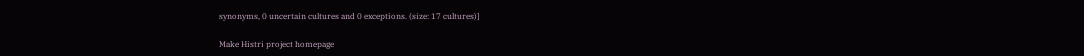synonyms, 0 uncertain cultures and 0 exceptions. (size: 17 cultures)]

Make Histri project homepage